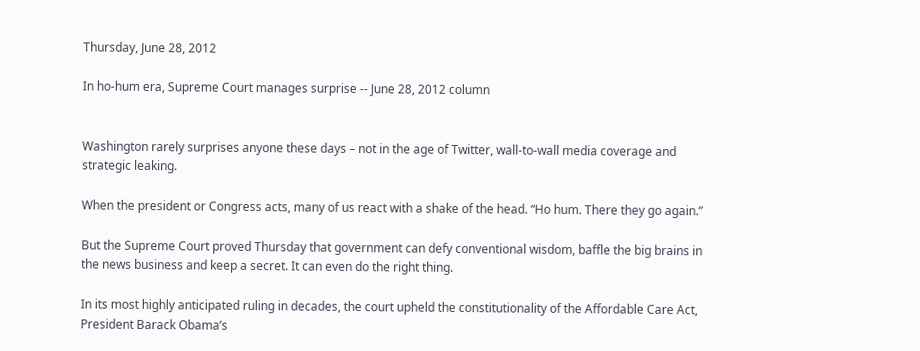Thursday, June 28, 2012

In ho-hum era, Supreme Court manages surprise -- June 28, 2012 column


Washington rarely surprises anyone these days – not in the age of Twitter, wall-to-wall media coverage and strategic leaking.

When the president or Congress acts, many of us react with a shake of the head. “Ho hum. There they go again.”

But the Supreme Court proved Thursday that government can defy conventional wisdom, baffle the big brains in the news business and keep a secret. It can even do the right thing.

In its most highly anticipated ruling in decades, the court upheld the constitutionality of the Affordable Care Act, President Barack Obama’s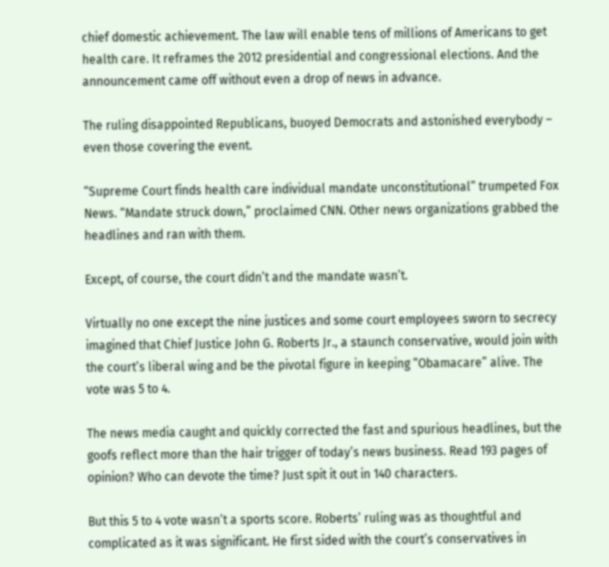chief domestic achievement. The law will enable tens of millions of Americans to get health care. It reframes the 2012 presidential and congressional elections. And the announcement came off without even a drop of news in advance.

The ruling disappointed Republicans, buoyed Democrats and astonished everybody – even those covering the event.

“Supreme Court finds health care individual mandate unconstitutional” trumpeted Fox News. “Mandate struck down,” proclaimed CNN. Other news organizations grabbed the headlines and ran with them.

Except, of course, the court didn’t and the mandate wasn’t.

Virtually no one except the nine justices and some court employees sworn to secrecy imagined that Chief Justice John G. Roberts Jr., a staunch conservative, would join with the court’s liberal wing and be the pivotal figure in keeping “Obamacare” alive. The vote was 5 to 4.

The news media caught and quickly corrected the fast and spurious headlines, but the goofs reflect more than the hair trigger of today’s news business. Read 193 pages of opinion? Who can devote the time? Just spit it out in 140 characters.

But this 5 to 4 vote wasn’t a sports score. Roberts’ ruling was as thoughtful and complicated as it was significant. He first sided with the court’s conservatives in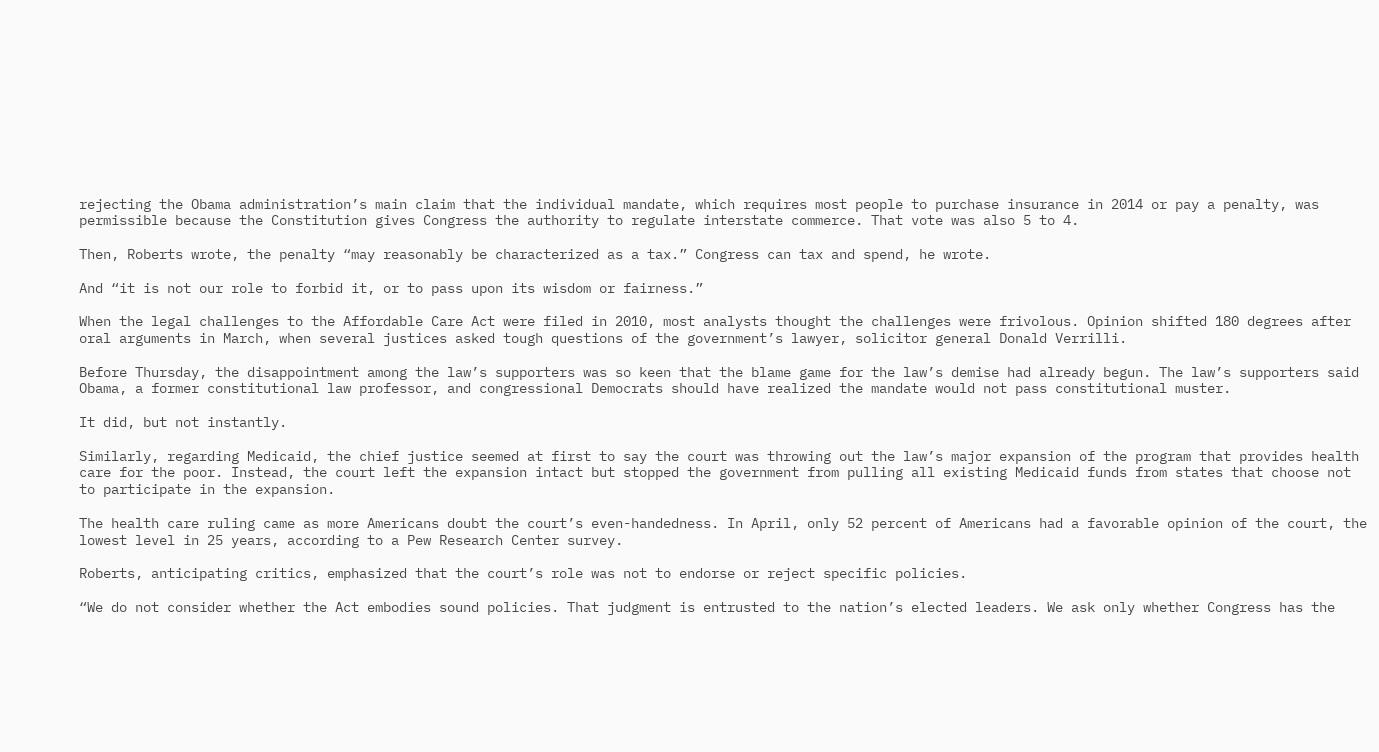rejecting the Obama administration’s main claim that the individual mandate, which requires most people to purchase insurance in 2014 or pay a penalty, was permissible because the Constitution gives Congress the authority to regulate interstate commerce. That vote was also 5 to 4.

Then, Roberts wrote, the penalty “may reasonably be characterized as a tax.” Congress can tax and spend, he wrote.

And “it is not our role to forbid it, or to pass upon its wisdom or fairness.”

When the legal challenges to the Affordable Care Act were filed in 2010, most analysts thought the challenges were frivolous. Opinion shifted 180 degrees after oral arguments in March, when several justices asked tough questions of the government’s lawyer, solicitor general Donald Verrilli.

Before Thursday, the disappointment among the law’s supporters was so keen that the blame game for the law’s demise had already begun. The law’s supporters said Obama, a former constitutional law professor, and congressional Democrats should have realized the mandate would not pass constitutional muster.

It did, but not instantly.

Similarly, regarding Medicaid, the chief justice seemed at first to say the court was throwing out the law’s major expansion of the program that provides health care for the poor. Instead, the court left the expansion intact but stopped the government from pulling all existing Medicaid funds from states that choose not to participate in the expansion.

The health care ruling came as more Americans doubt the court’s even-handedness. In April, only 52 percent of Americans had a favorable opinion of the court, the lowest level in 25 years, according to a Pew Research Center survey.

Roberts, anticipating critics, emphasized that the court’s role was not to endorse or reject specific policies.

“We do not consider whether the Act embodies sound policies. That judgment is entrusted to the nation’s elected leaders. We ask only whether Congress has the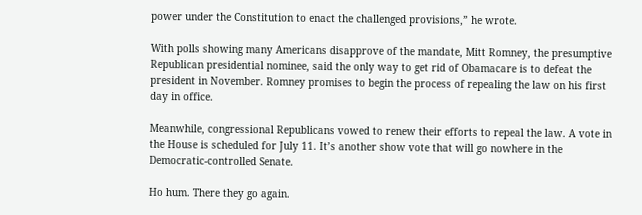power under the Constitution to enact the challenged provisions,” he wrote.

With polls showing many Americans disapprove of the mandate, Mitt Romney, the presumptive Republican presidential nominee, said the only way to get rid of Obamacare is to defeat the president in November. Romney promises to begin the process of repealing the law on his first day in office.

Meanwhile, congressional Republicans vowed to renew their efforts to repeal the law. A vote in the House is scheduled for July 11. It’s another show vote that will go nowhere in the Democratic-controlled Senate.

Ho hum. There they go again.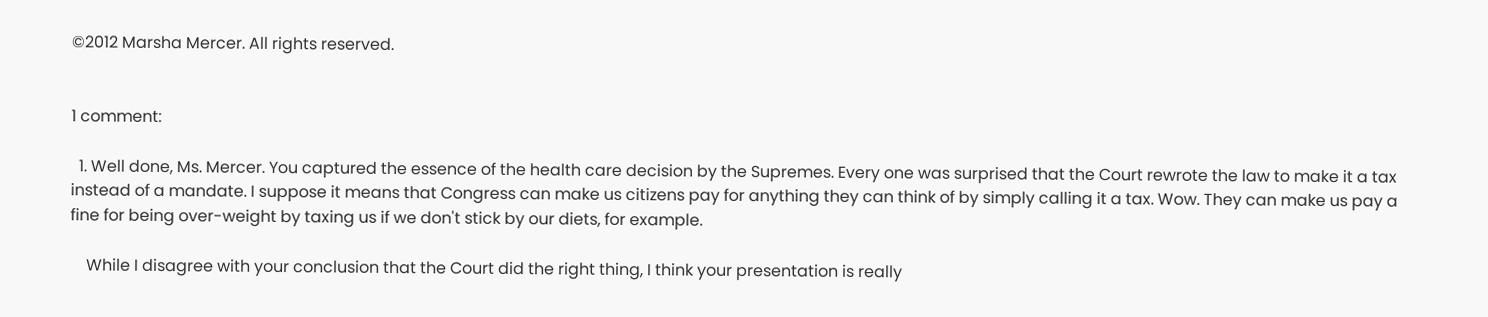©2012 Marsha Mercer. All rights reserved.


1 comment:

  1. Well done, Ms. Mercer. You captured the essence of the health care decision by the Supremes. Every one was surprised that the Court rewrote the law to make it a tax instead of a mandate. I suppose it means that Congress can make us citizens pay for anything they can think of by simply calling it a tax. Wow. They can make us pay a fine for being over-weight by taxing us if we don't stick by our diets, for example.

    While I disagree with your conclusion that the Court did the right thing, I think your presentation is really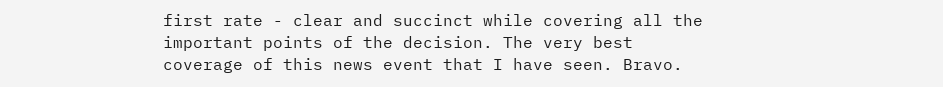first rate - clear and succinct while covering all the important points of the decision. The very best coverage of this news event that I have seen. Bravo.